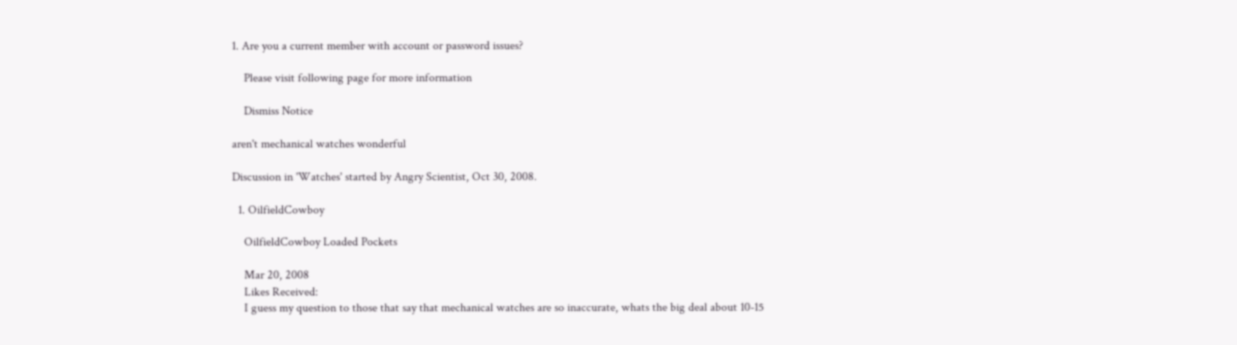1. Are you a current member with account or password issues?

    Please visit following page for more information

    Dismiss Notice

aren't mechanical watches wonderful

Discussion in 'Watches' started by Angry Scientist, Oct 30, 2008.

  1. OilfieldCowboy

    OilfieldCowboy Loaded Pockets

    Mar 20, 2008
    Likes Received:
    I guess my question to those that say that mechanical watches are so inaccurate, whats the big deal about 10-15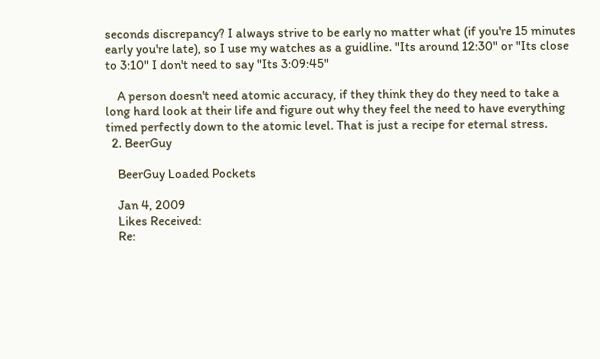seconds discrepancy? I always strive to be early no matter what (if you're 15 minutes early you're late), so I use my watches as a guidline. "Its around 12:30" or "Its close to 3:10" I don't need to say "Its 3:09:45"

    A person doesn't need atomic accuracy, if they think they do they need to take a long hard look at their life and figure out why they feel the need to have everything timed perfectly down to the atomic level. That is just a recipe for eternal stress.
  2. BeerGuy

    BeerGuy Loaded Pockets

    Jan 4, 2009
    Likes Received:
    Re: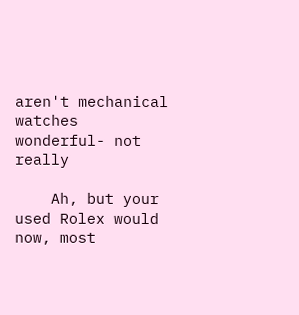aren't mechanical watches wonderful- not really

    Ah, but your used Rolex would now, most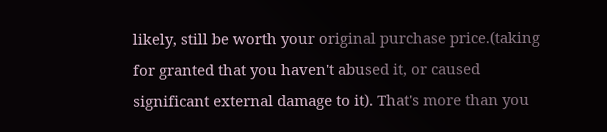likely, still be worth your original purchase price.(taking for granted that you haven't abused it, or caused significant external damage to it). That's more than you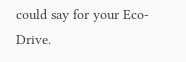could say for your Eco-Drive.